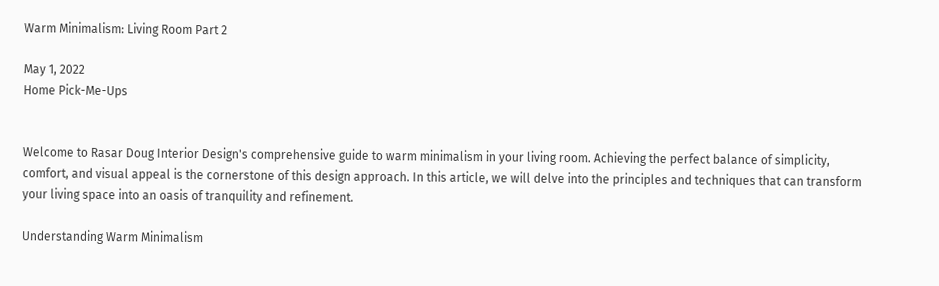Warm Minimalism: Living Room Part 2

May 1, 2022
Home Pick-Me-Ups


Welcome to Rasar Doug Interior Design's comprehensive guide to warm minimalism in your living room. Achieving the perfect balance of simplicity, comfort, and visual appeal is the cornerstone of this design approach. In this article, we will delve into the principles and techniques that can transform your living space into an oasis of tranquility and refinement.

Understanding Warm Minimalism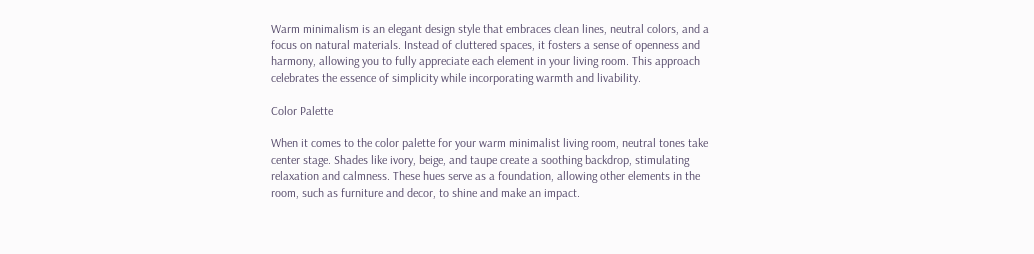Warm minimalism is an elegant design style that embraces clean lines, neutral colors, and a focus on natural materials. Instead of cluttered spaces, it fosters a sense of openness and harmony, allowing you to fully appreciate each element in your living room. This approach celebrates the essence of simplicity while incorporating warmth and livability.

Color Palette

When it comes to the color palette for your warm minimalist living room, neutral tones take center stage. Shades like ivory, beige, and taupe create a soothing backdrop, stimulating relaxation and calmness. These hues serve as a foundation, allowing other elements in the room, such as furniture and decor, to shine and make an impact.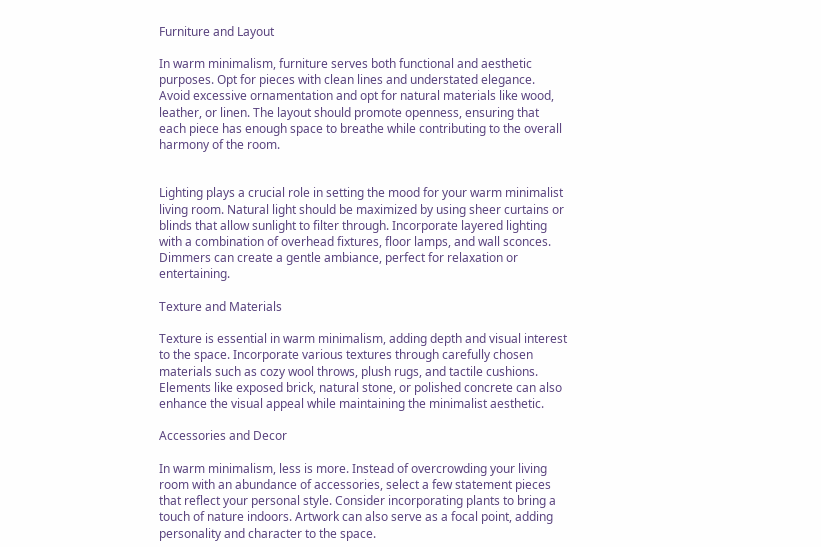Furniture and Layout

In warm minimalism, furniture serves both functional and aesthetic purposes. Opt for pieces with clean lines and understated elegance. Avoid excessive ornamentation and opt for natural materials like wood, leather, or linen. The layout should promote openness, ensuring that each piece has enough space to breathe while contributing to the overall harmony of the room.


Lighting plays a crucial role in setting the mood for your warm minimalist living room. Natural light should be maximized by using sheer curtains or blinds that allow sunlight to filter through. Incorporate layered lighting with a combination of overhead fixtures, floor lamps, and wall sconces. Dimmers can create a gentle ambiance, perfect for relaxation or entertaining.

Texture and Materials

Texture is essential in warm minimalism, adding depth and visual interest to the space. Incorporate various textures through carefully chosen materials such as cozy wool throws, plush rugs, and tactile cushions. Elements like exposed brick, natural stone, or polished concrete can also enhance the visual appeal while maintaining the minimalist aesthetic.

Accessories and Decor

In warm minimalism, less is more. Instead of overcrowding your living room with an abundance of accessories, select a few statement pieces that reflect your personal style. Consider incorporating plants to bring a touch of nature indoors. Artwork can also serve as a focal point, adding personality and character to the space.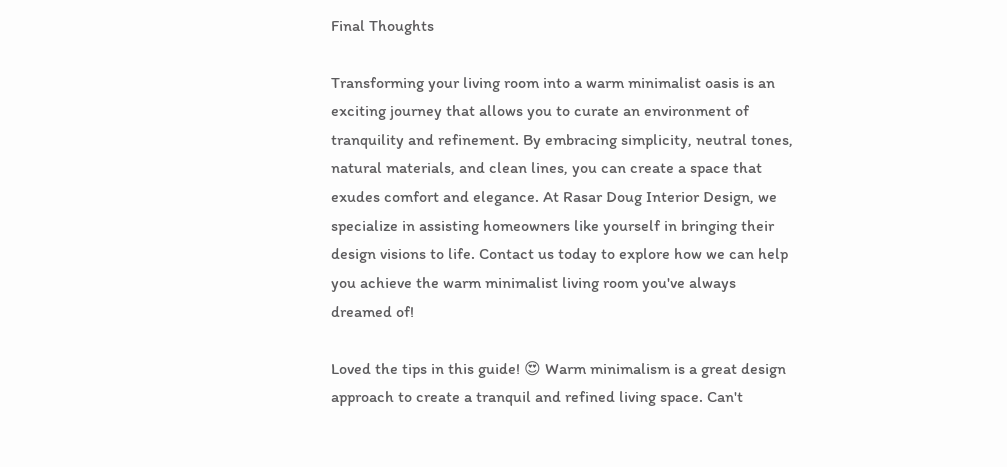Final Thoughts

Transforming your living room into a warm minimalist oasis is an exciting journey that allows you to curate an environment of tranquility and refinement. By embracing simplicity, neutral tones, natural materials, and clean lines, you can create a space that exudes comfort and elegance. At Rasar Doug Interior Design, we specialize in assisting homeowners like yourself in bringing their design visions to life. Contact us today to explore how we can help you achieve the warm minimalist living room you've always dreamed of!

Loved the tips in this guide! 😍 Warm minimalism is a great design approach to create a tranquil and refined living space. Can't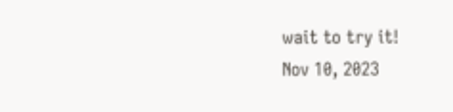wait to try it!
Nov 10, 2023